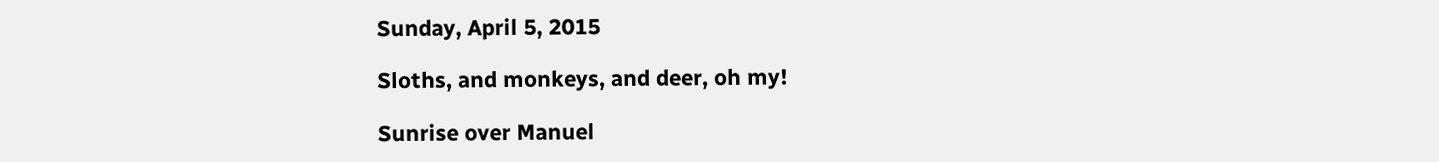Sunday, April 5, 2015

Sloths, and monkeys, and deer, oh my!

Sunrise over Manuel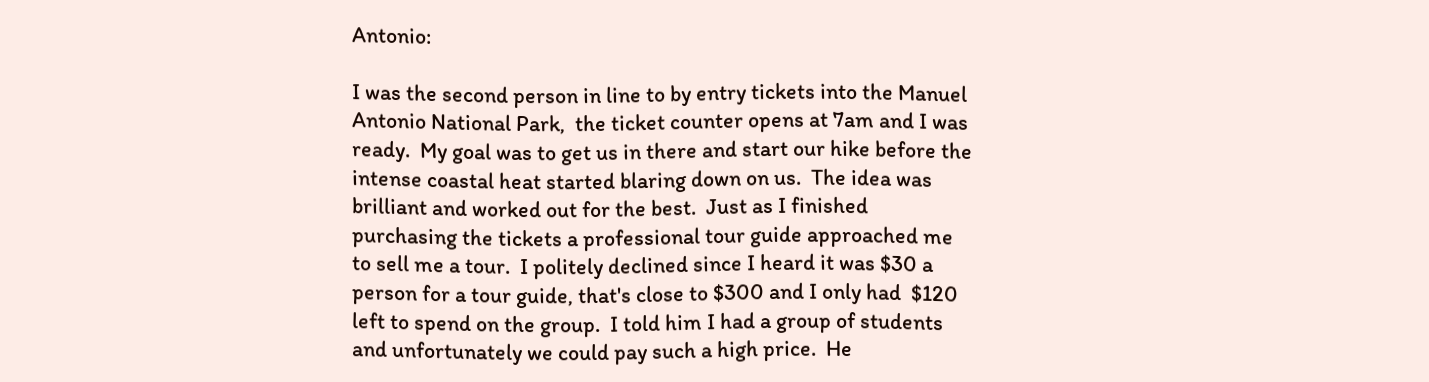Antonio:

I was the second person in line to by entry tickets into the Manuel Antonio National Park,  the ticket counter opens at 7am and I was ready.  My goal was to get us in there and start our hike before the intense coastal heat started blaring down on us.  The idea was brilliant and worked out for the best.  Just as I finished purchasing the tickets a professional tour guide approached me to sell me a tour.  I politely declined since I heard it was $30 a person for a tour guide, that's close to $300 and I only had  $120 left to spend on the group.  I told him I had a group of students and unfortunately we could pay such a high price.  He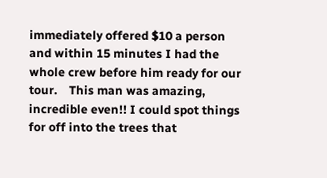immediately offered $10 a person and within 15 minutes I had the whole crew before him ready for our tour.    This man was amazing, incredible even!! I could spot things for off into the trees that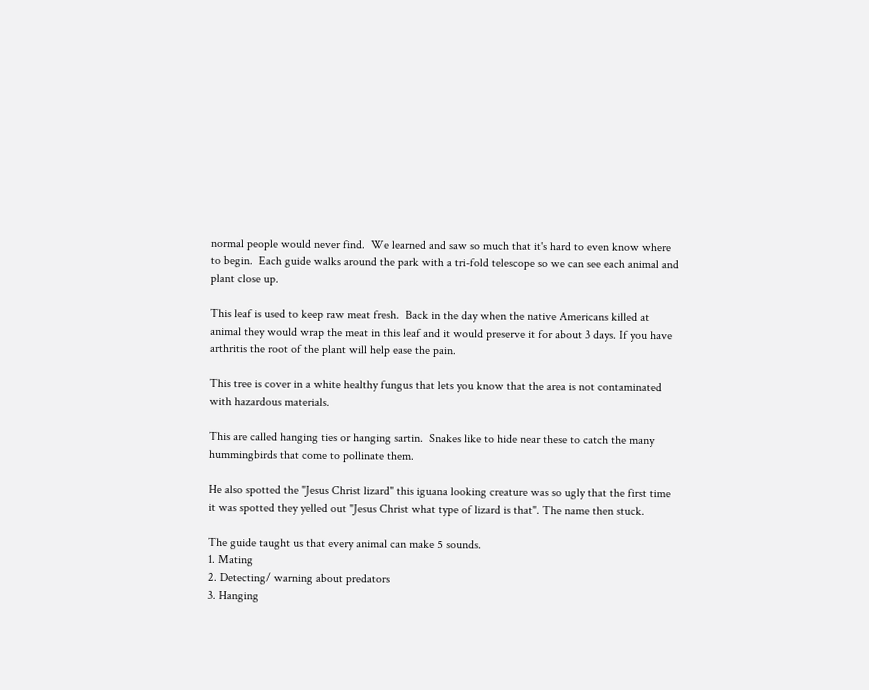normal people would never find.  We learned and saw so much that it's hard to even know where to begin.  Each guide walks around the park with a tri-fold telescope so we can see each animal and plant close up.

This leaf is used to keep raw meat fresh.  Back in the day when the native Americans killed at animal they would wrap the meat in this leaf and it would preserve it for about 3 days. If you have arthritis the root of the plant will help ease the pain.

This tree is cover in a white healthy fungus that lets you know that the area is not contaminated with hazardous materials.

This are called hanging ties or hanging sartin.  Snakes like to hide near these to catch the many hummingbirds that come to pollinate them.

He also spotted the "Jesus Christ lizard" this iguana looking creature was so ugly that the first time it was spotted they yelled out "Jesus Christ what type of lizard is that". The name then stuck.

The guide taught us that every animal can make 5 sounds.
1. Mating
2. Detecting/ warning about predators
3. Hanging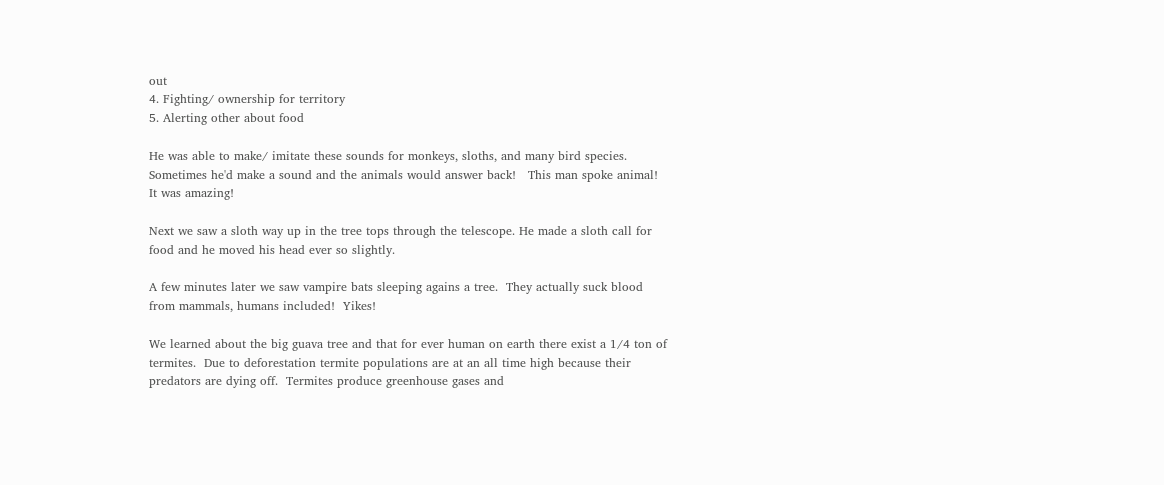out
4. Fighting/ ownership for territory
5. Alerting other about food

He was able to make/ imitate these sounds for monkeys, sloths, and many bird species.  Sometimes he'd make a sound and the animals would answer back!   This man spoke animal!  It was amazing!

Next we saw a sloth way up in the tree tops through the telescope. He made a sloth call for food and he moved his head ever so slightly.

A few minutes later we saw vampire bats sleeping agains a tree.  They actually suck blood from mammals, humans included!  Yikes!

We learned about the big guava tree and that for ever human on earth there exist a 1/4 ton of termites.  Due to deforestation termite populations are at an all time high because their predators are dying off.  Termites produce greenhouse gases and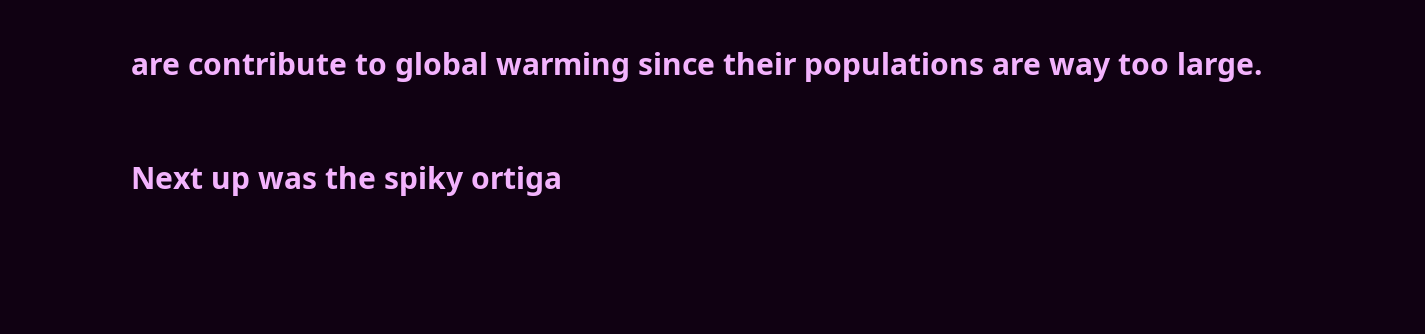are contribute to global warming since their populations are way too large.

Next up was the spiky ortiga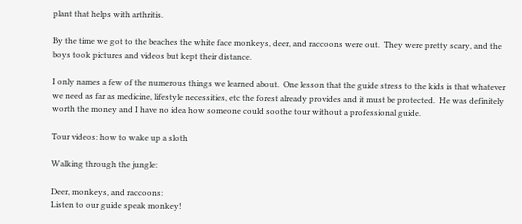plant that helps with arthritis.

By the time we got to the beaches the white face monkeys, deer, and raccoons were out.  They were pretty scary, and the boys took pictures and videos but kept their distance.

I only names a few of the numerous things we learned about.  One lesson that the guide stress to the kids is that whatever we need as far as medicine, lifestyle necessities, etc the forest already provides and it must be protected.  He was definitely worth the money and I have no idea how someone could soothe tour without a professional guide.

Tour videos: how to wake up a sloth

Walking through the jungle:

Deer, monkeys, and raccoons:
Listen to our guide speak monkey!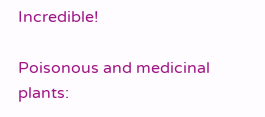Incredible!

Poisonous and medicinal plants: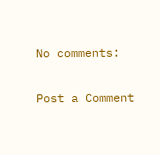No comments:

Post a Comment